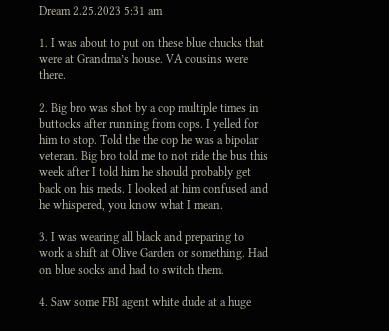Dream 2.25.2023 5:31 am

1. I was about to put on these blue chucks that were at Grandma’s house. VA cousins were there.

2. Big bro was shot by a cop multiple times in buttocks after running from cops. I yelled for him to stop. Told the the cop he was a bipolar veteran. Big bro told me to not ride the bus this week after I told him he should probably get back on his meds. I looked at him confused and he whispered, you know what I mean.

3. I was wearing all black and preparing to work a shift at Olive Garden or something. Had on blue socks and had to switch them.

4. Saw some FBI agent white dude at a huge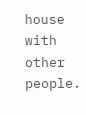house with other people.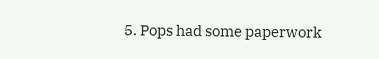5. Pops had some paperwork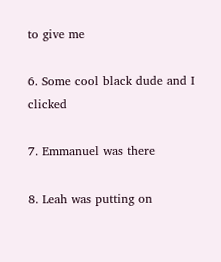to give me

6. Some cool black dude and I clicked

7. Emmanuel was there

8. Leah was putting on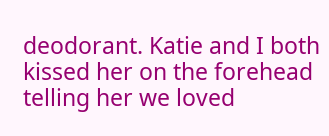deodorant. Katie and I both kissed her on the forehead telling her we loved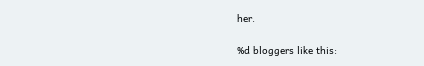her.

%d bloggers like this: